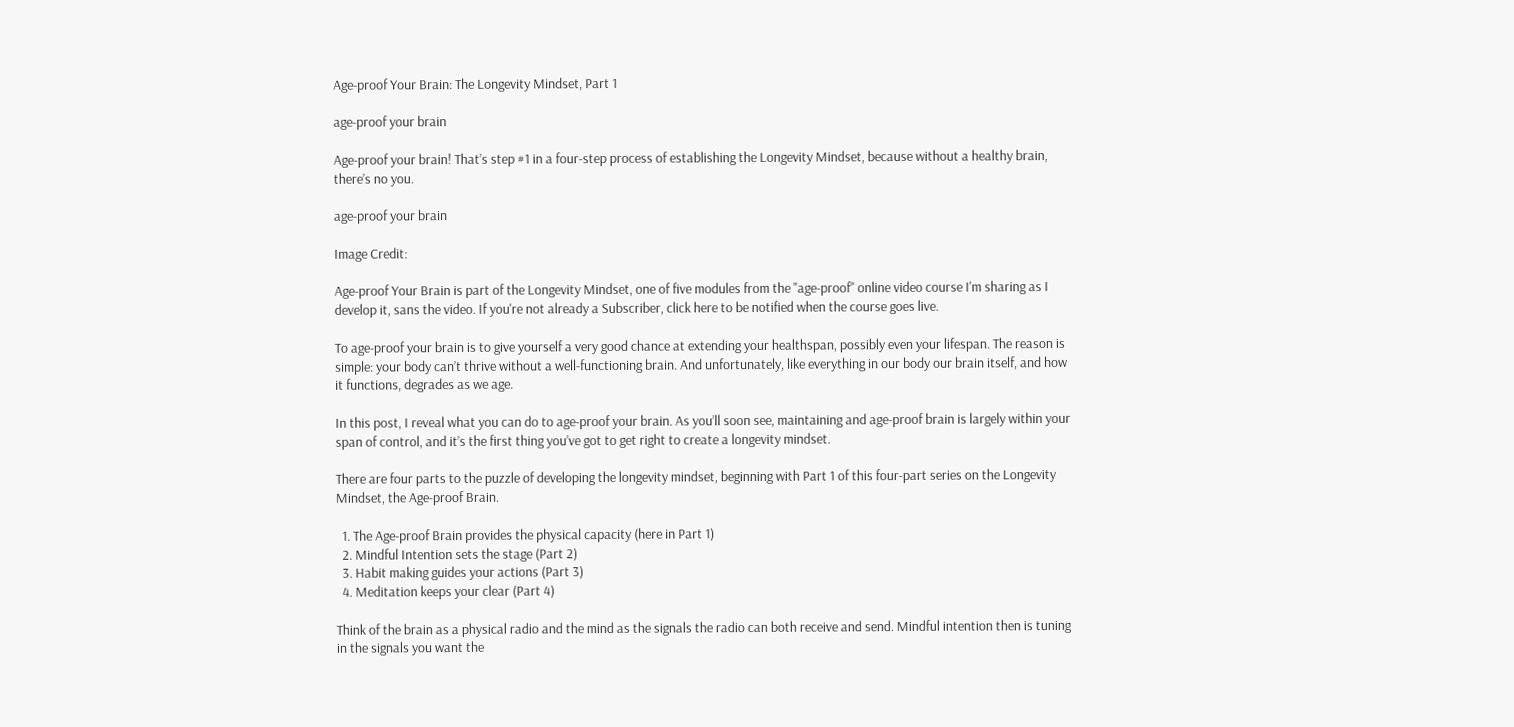Age-proof Your Brain: The Longevity Mindset, Part 1

age-proof your brain

Age-proof your brain! That’s step #1 in a four-step process of establishing the Longevity Mindset, because without a healthy brain, there’s no you.

age-proof your brain

Image Credit:

Age-proof Your Brain is part of the Longevity Mindset, one of five modules from the "age-proof" online video course I'm sharing as I develop it, sans the video. If you're not already a Subscriber, click here to be notified when the course goes live.

To age-proof your brain is to give yourself a very good chance at extending your healthspan, possibly even your lifespan. The reason is simple: your body can’t thrive without a well-functioning brain. And unfortunately, like everything in our body our brain itself, and how it functions, degrades as we age.

In this post, I reveal what you can do to age-proof your brain. As you’ll soon see, maintaining and age-proof brain is largely within your span of control, and it’s the first thing you’ve got to get right to create a longevity mindset.

There are four parts to the puzzle of developing the longevity mindset, beginning with Part 1 of this four-part series on the Longevity Mindset, the Age-proof Brain.

  1. The Age-proof Brain provides the physical capacity (here in Part 1)
  2. Mindful Intention sets the stage (Part 2)
  3. Habit making guides your actions (Part 3)
  4. Meditation keeps your clear (Part 4)

Think of the brain as a physical radio and the mind as the signals the radio can both receive and send. Mindful intention then is tuning in the signals you want the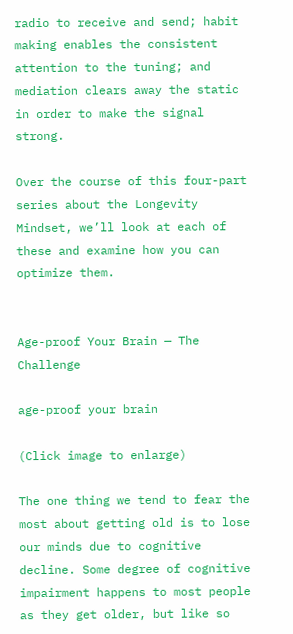radio to receive and send; habit making enables the consistent attention to the tuning; and mediation clears away the static in order to make the signal strong.

Over the course of this four-part series about the Longevity Mindset, we’ll look at each of these and examine how you can optimize them.


Age-proof Your Brain — The Challenge

age-proof your brain

(Click image to enlarge)

The one thing we tend to fear the most about getting old is to lose our minds due to cognitive decline. Some degree of cognitive impairment happens to most people as they get older, but like so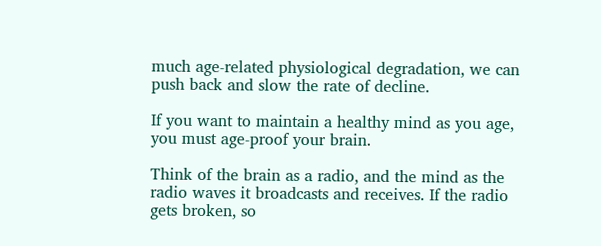much age-related physiological degradation, we can push back and slow the rate of decline.

If you want to maintain a healthy mind as you age, you must age-proof your brain.

Think of the brain as a radio, and the mind as the radio waves it broadcasts and receives. If the radio gets broken, so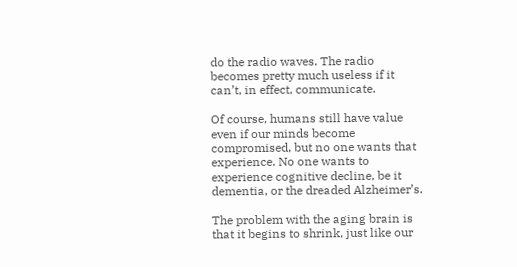do the radio waves. The radio becomes pretty much useless if it can’t, in effect, communicate.

Of course, humans still have value even if our minds become compromised, but no one wants that experience. No one wants to experience cognitive decline, be it dementia, or the dreaded Alzheimer’s.

The problem with the aging brain is that it begins to shrink, just like our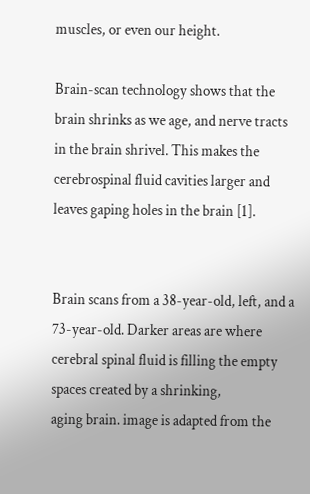muscles, or even our height.

Brain-scan technology shows that the brain shrinks as we age, and nerve tracts in the brain shrivel. This makes the cerebrospinal fluid cavities larger and leaves gaping holes in the brain [1].


Brain scans from a 38-year-old, left, and a 73-year-old. Darker areas are where cerebral spinal fluid is filling the empty spaces created by a shrinking,
aging brain. image is adapted from the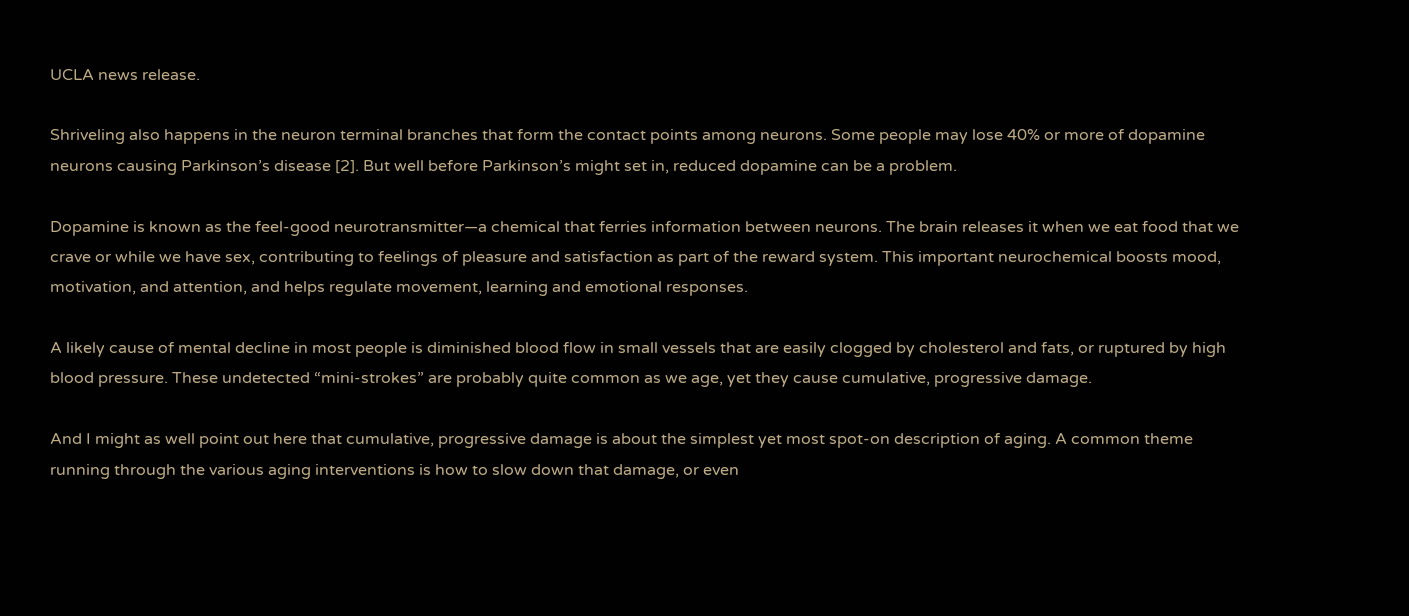UCLA news release.

Shriveling also happens in the neuron terminal branches that form the contact points among neurons. Some people may lose 40% or more of dopamine neurons causing Parkinson’s disease [2]. But well before Parkinson’s might set in, reduced dopamine can be a problem.

Dopamine is known as the feel-good neurotransmitter—a chemical that ferries information between neurons. The brain releases it when we eat food that we crave or while we have sex, contributing to feelings of pleasure and satisfaction as part of the reward system. This important neurochemical boosts mood, motivation, and attention, and helps regulate movement, learning and emotional responses.

A likely cause of mental decline in most people is diminished blood flow in small vessels that are easily clogged by cholesterol and fats, or ruptured by high blood pressure. These undetected “mini-strokes” are probably quite common as we age, yet they cause cumulative, progressive damage.

And I might as well point out here that cumulative, progressive damage is about the simplest yet most spot-on description of aging. A common theme running through the various aging interventions is how to slow down that damage, or even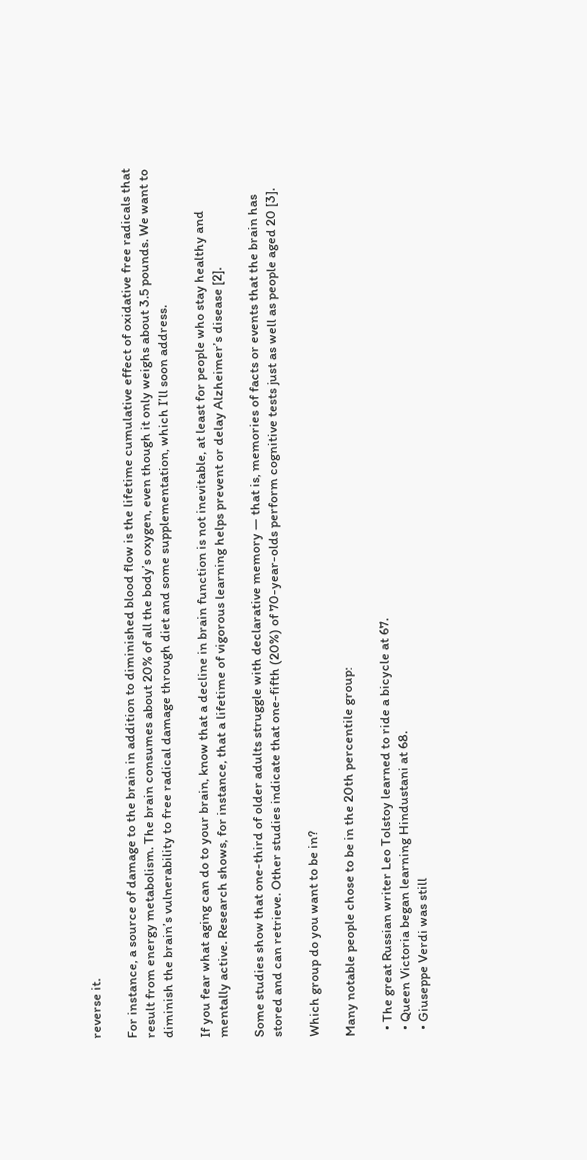reverse it.

For instance, a source of damage to the brain in addition to diminished blood flow is the lifetime cumulative effect of oxidative free radicals that result from energy metabolism. The brain consumes about 20% of all the body’s oxygen, even though it only weighs about 3.5 pounds. We want to diminish the brain’s vulnerability to free radical damage through diet and some supplementation, which I’ll soon address.

If you fear what aging can do to your brain, know that a decline in brain function is not inevitable, at least for people who stay healthy and mentally active. Research shows, for instance, that a lifetime of vigorous learning helps prevent or delay Alzheimer’s disease [2].

Some studies show that one-third of older adults struggle with declarative memory — that is, memories of facts or events that the brain has stored and can retrieve. Other studies indicate that one-fifth (20%) of 70-year-olds perform cognitive tests just as well as people aged 20 [3].

Which group do you want to be in?

Many notable people chose to be in the 20th percentile group:

  • The great Russian writer Leo Tolstoy learned to ride a bicycle at 67.
  • Queen Victoria began learning Hindustani at 68.
  • Giuseppe Verdi was still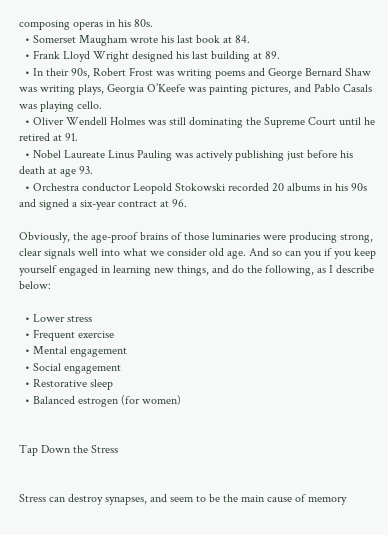composing operas in his 80s.
  • Somerset Maugham wrote his last book at 84.
  • Frank Lloyd Wright designed his last building at 89.
  • In their 90s, Robert Frost was writing poems and George Bernard Shaw was writing plays, Georgia O’Keefe was painting pictures, and Pablo Casals was playing cello.
  • Oliver Wendell Holmes was still dominating the Supreme Court until he retired at 91.
  • Nobel Laureate Linus Pauling was actively publishing just before his death at age 93.
  • Orchestra conductor Leopold Stokowski recorded 20 albums in his 90s and signed a six-year contract at 96.

Obviously, the age-proof brains of those luminaries were producing strong, clear signals well into what we consider old age. And so can you if you keep yourself engaged in learning new things, and do the following, as I describe below:

  • Lower stress
  • Frequent exercise
  • Mental engagement
  • Social engagement
  • Restorative sleep
  • Balanced estrogen (for women)


Tap Down the Stress


Stress can destroy synapses, and seem to be the main cause of memory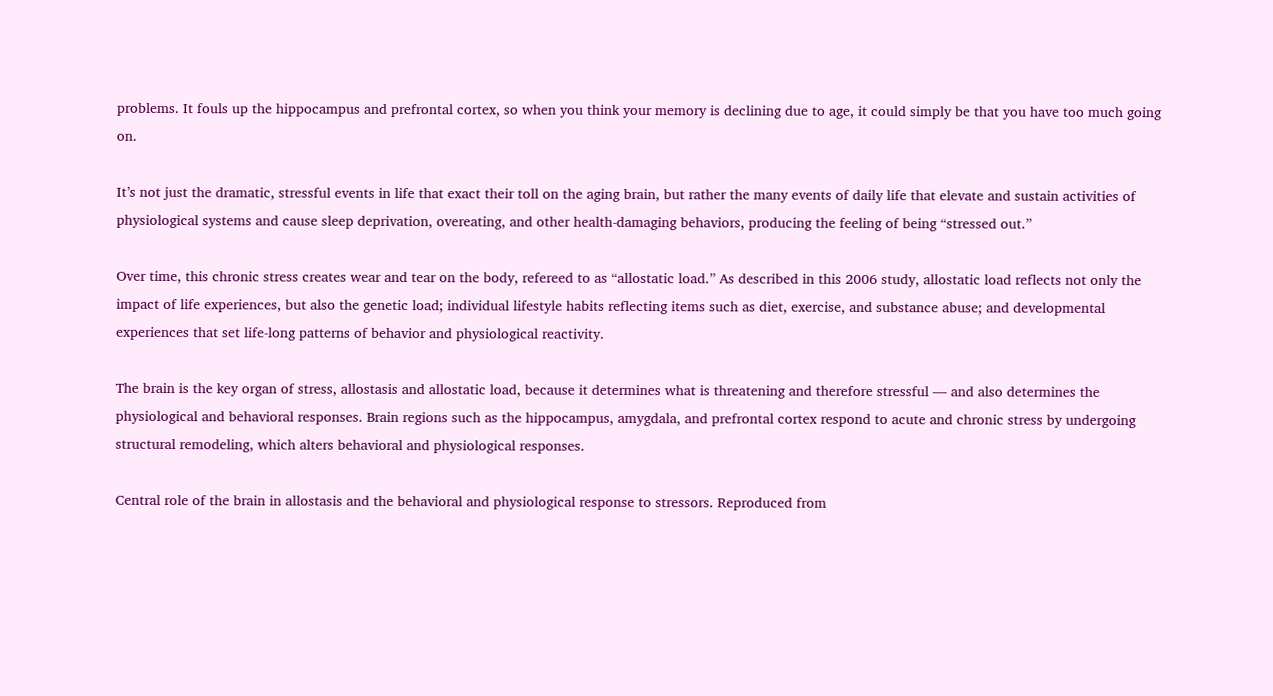problems. It fouls up the hippocampus and prefrontal cortex, so when you think your memory is declining due to age, it could simply be that you have too much going on.

It’s not just the dramatic, stressful events in life that exact their toll on the aging brain, but rather the many events of daily life that elevate and sustain activities of physiological systems and cause sleep deprivation, overeating, and other health-damaging behaviors, producing the feeling of being “stressed out.”

Over time, this chronic stress creates wear and tear on the body, refereed to as “allostatic load.” As described in this 2006 study, allostatic load reflects not only the impact of life experiences, but also the genetic load; individual lifestyle habits reflecting items such as diet, exercise, and substance abuse; and developmental experiences that set life-long patterns of behavior and physiological reactivity.

The brain is the key organ of stress, allostasis and allostatic load, because it determines what is threatening and therefore stressful — and also determines the physiological and behavioral responses. Brain regions such as the hippocampus, amygdala, and prefrontal cortex respond to acute and chronic stress by undergoing structural remodeling, which alters behavioral and physiological responses.

Central role of the brain in allostasis and the behavioral and physiological response to stressors. Reproduced from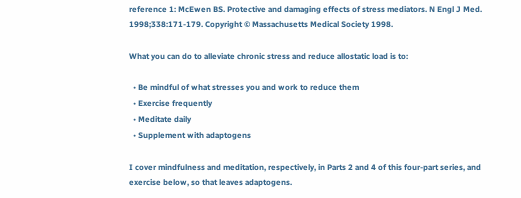reference 1: McEwen BS. Protective and damaging effects of stress mediators. N Engl J Med. 1998;338:171-179. Copyright © Massachusetts Medical Society 1998.

What you can do to alleviate chronic stress and reduce allostatic load is to:

  • Be mindful of what stresses you and work to reduce them
  • Exercise frequently
  • Meditate daily
  • Supplement with adaptogens

I cover mindfulness and meditation, respectively, in Parts 2 and 4 of this four-part series, and exercise below, so that leaves adaptogens.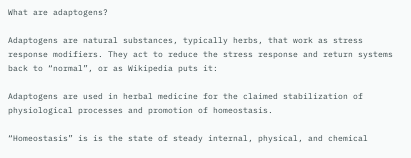What are adaptogens?

Adaptogens are natural substances, typically herbs, that work as stress response modifiers. They act to reduce the stress response and return systems back to “normal”, or as Wikipedia puts it:

Adaptogens are used in herbal medicine for the claimed stabilization of physiological processes and promotion of homeostasis.

“Homeostasis” is is the state of steady internal, physical, and chemical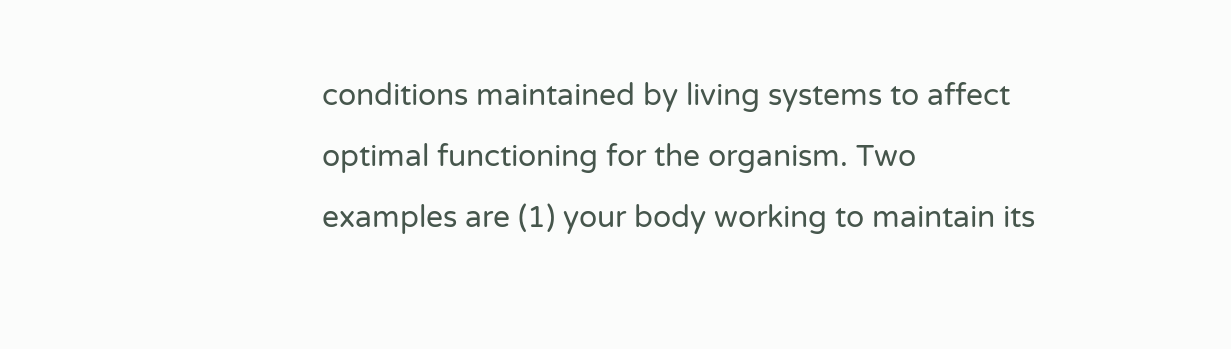conditions maintained by living systems to affect optimal functioning for the organism. Two examples are (1) your body working to maintain its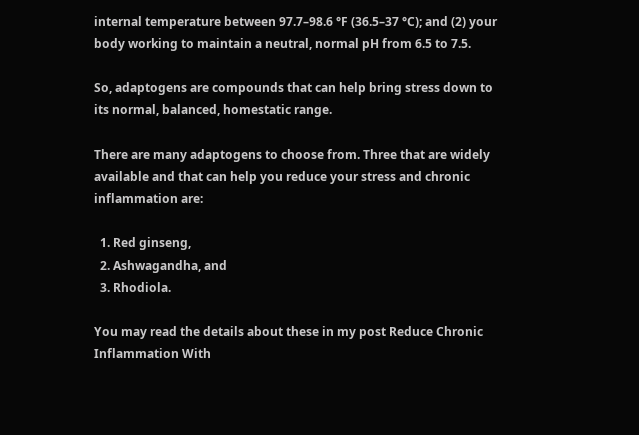internal temperature between 97.7–98.6 °F (36.5–37 °C); and (2) your body working to maintain a neutral, normal pH from 6.5 to 7.5.

So, adaptogens are compounds that can help bring stress down to its normal, balanced, homestatic range.

There are many adaptogens to choose from. Three that are widely available and that can help you reduce your stress and chronic inflammation are:

  1. Red ginseng,
  2. Ashwagandha, and
  3. Rhodiola.

You may read the details about these in my post Reduce Chronic Inflammation With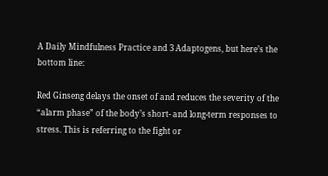A Daily Mindfulness Practice and 3 Adaptogens, but here’s the bottom line:

Red Ginseng delays the onset of and reduces the severity of the “alarm phase” of the body’s short- and long-term responses to stress. This is referring to the fight or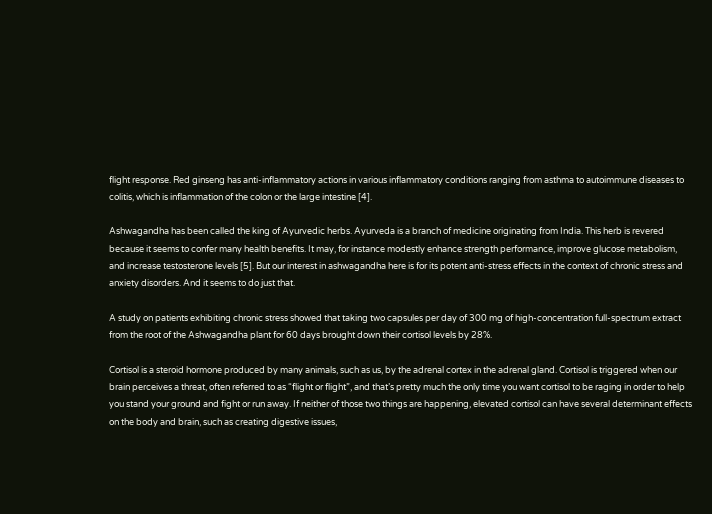flight response. Red ginseng has anti-inflammatory actions in various inflammatory conditions ranging from asthma to autoimmune diseases to colitis, which is inflammation of the colon or the large intestine [4].

Ashwagandha has been called the king of Ayurvedic herbs. Ayurveda is a branch of medicine originating from India. This herb is revered because it seems to confer many health benefits. It may, for instance modestly enhance strength performance, improve glucose metabolism, and increase testosterone levels [5]. But our interest in ashwagandha here is for its potent anti-stress effects in the context of chronic stress and anxiety disorders. And it seems to do just that.

A study on patients exhibiting chronic stress showed that taking two capsules per day of 300 mg of high-concentration full-spectrum extract from the root of the Ashwagandha plant for 60 days brought down their cortisol levels by 28%.

Cortisol is a steroid hormone produced by many animals, such as us, by the adrenal cortex in the adrenal gland. Cortisol is triggered when our brain perceives a threat, often referred to as “flight or flight”, and that’s pretty much the only time you want cortisol to be raging in order to help you stand your ground and fight or run away. If neither of those two things are happening, elevated cortisol can have several determinant effects on the body and brain, such as creating digestive issues,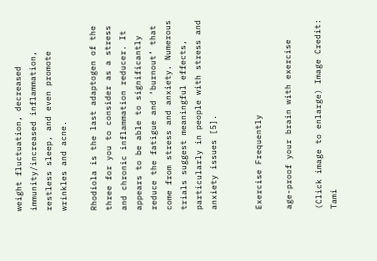weight fluctuation, decreased immunity/increased inflammation, restless sleep, and even promote wrinkles and acne.

Rhodiola is the last adaptogen of the three for you to consider as a stress and chronic inflammation reducer. It appears to be able to significantly reduce the fatigue and ‘burnout’ that come from stress and anxiety. Numerous trials suggest meaningful effects, particularly in people with stress and anxiety issues [5].


Exercise Frequently

age-proof your brain with exercise

(Click image to enlarge) Image Credit: Tami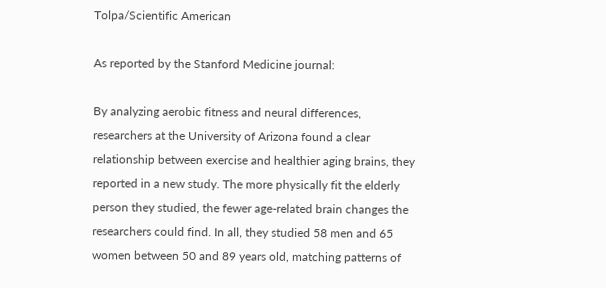Tolpa/Scientific American

As reported by the Stanford Medicine journal:

By analyzing aerobic fitness and neural differences, researchers at the University of Arizona found a clear relationship between exercise and healthier aging brains, they reported in a new study. The more physically fit the elderly person they studied, the fewer age-related brain changes the researchers could find. In all, they studied 58 men and 65 women between 50 and 89 years old, matching patterns of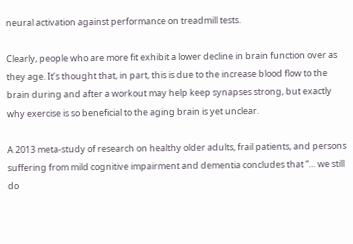neural activation against performance on treadmill tests.

Clearly, people who are more fit exhibit a lower decline in brain function over as they age. It’s thought that, in part, this is due to the increase blood flow to the brain during and after a workout may help keep synapses strong, but exactly why exercise is so beneficial to the aging brain is yet unclear.

A 2013 meta-study of research on healthy older adults, frail patients, and persons suffering from mild cognitive impairment and dementia concludes that “… we still do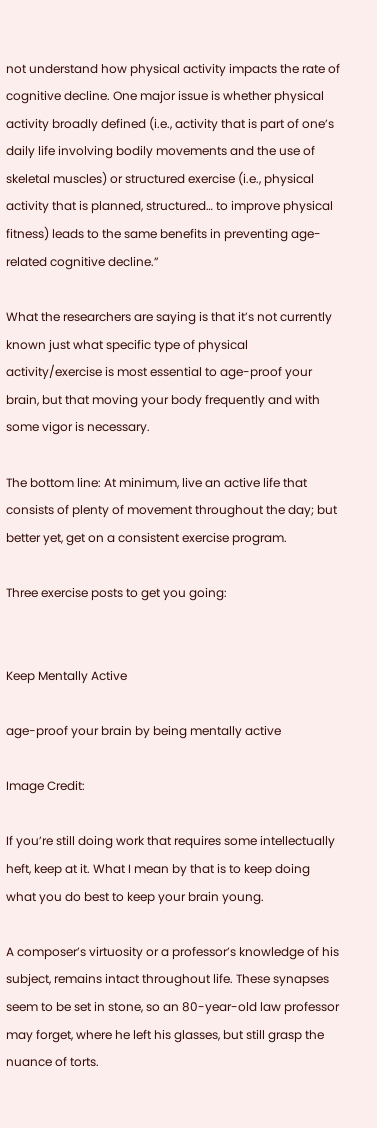not understand how physical activity impacts the rate of cognitive decline. One major issue is whether physical activity broadly defined (i.e., activity that is part of one’s daily life involving bodily movements and the use of skeletal muscles) or structured exercise (i.e., physical activity that is planned, structured… to improve physical fitness) leads to the same benefits in preventing age-related cognitive decline.”

What the researchers are saying is that it’s not currently known just what specific type of physical activity/exercise is most essential to age-proof your brain, but that moving your body frequently and with some vigor is necessary.

The bottom line: At minimum, live an active life that consists of plenty of movement throughout the day; but better yet, get on a consistent exercise program.

Three exercise posts to get you going:


Keep Mentally Active

age-proof your brain by being mentally active

Image Credit:

If you’re still doing work that requires some intellectually heft, keep at it. What I mean by that is to keep doing what you do best to keep your brain young.

A composer’s virtuosity or a professor’s knowledge of his subject, remains intact throughout life. These synapses seem to be set in stone, so an 80-year-old law professor may forget, where he left his glasses, but still grasp the nuance of torts.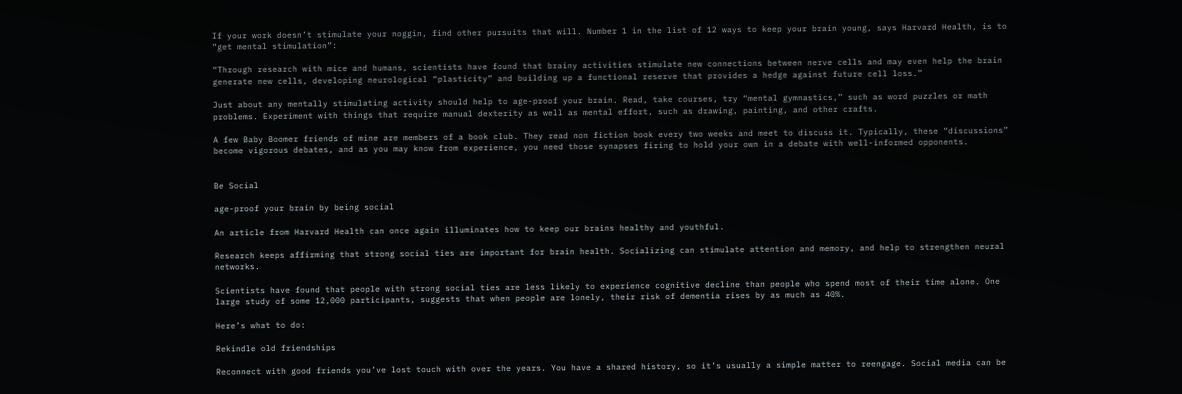If your work doesn’t stimulate your noggin, find other pursuits that will. Number 1 in the list of 12 ways to keep your brain young, says Harvard Health, is to “get mental stimulation”:

“Through research with mice and humans, scientists have found that brainy activities stimulate new connections between nerve cells and may even help the brain generate new cells, developing neurological “plasticity” and building up a functional reserve that provides a hedge against future cell loss.”

Just about any mentally stimulating activity should help to age-proof your brain. Read, take courses, try “mental gymnastics,” such as word puzzles or math problems. Experiment with things that require manual dexterity as well as mental effort, such as drawing, painting, and other crafts.

A few Baby Boomer friends of mine are members of a book club. They read non fiction book every two weeks and meet to discuss it. Typically, these “discussions” become vigorous debates, and as you may know from experience, you need those synapses firing to hold your own in a debate with well-informed opponents.


Be Social

age-proof your brain by being social

An article from Harvard Health can once again illuminates how to keep our brains healthy and youthful.

Research keeps affirming that strong social ties are important for brain health. Socializing can stimulate attention and memory, and help to strengthen neural networks.

Scientists have found that people with strong social ties are less likely to experience cognitive decline than people who spend most of their time alone. One large study of some 12,000 participants, suggests that when people are lonely, their risk of dementia rises by as much as 40%.

Here’s what to do:

Rekindle old friendships

Reconnect with good friends you’ve lost touch with over the years. You have a shared history, so it’s usually a simple matter to reengage. Social media can be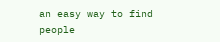an easy way to find people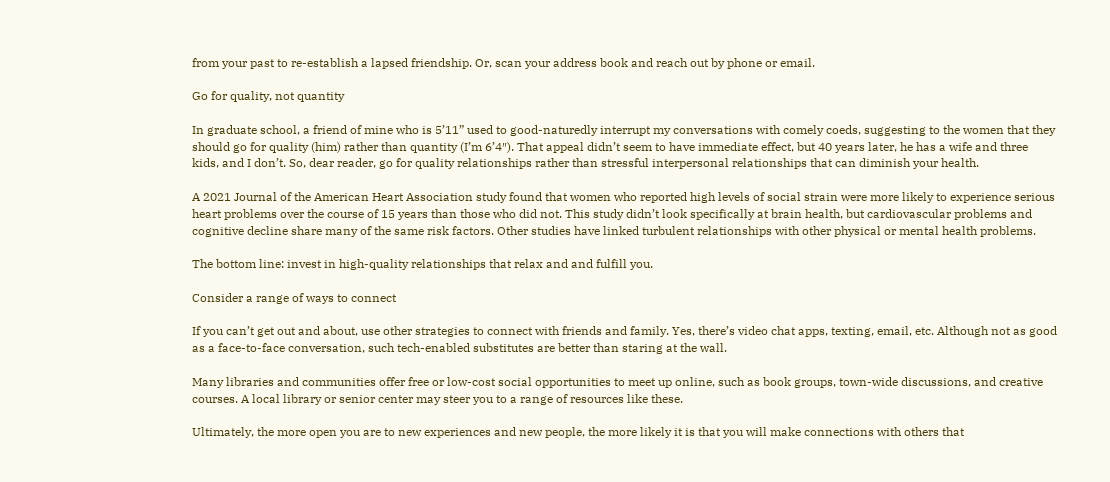from your past to re-establish a lapsed friendship. Or, scan your address book and reach out by phone or email.

Go for quality, not quantity

In graduate school, a friend of mine who is 5’11” used to good-naturedly interrupt my conversations with comely coeds, suggesting to the women that they should go for quality (him) rather than quantity (I’m 6’4″). That appeal didn’t seem to have immediate effect, but 40 years later, he has a wife and three kids, and I don’t. So, dear reader, go for quality relationships rather than stressful interpersonal relationships that can diminish your health.

A 2021 Journal of the American Heart Association study found that women who reported high levels of social strain were more likely to experience serious heart problems over the course of 15 years than those who did not. This study didn’t look specifically at brain health, but cardiovascular problems and cognitive decline share many of the same risk factors. Other studies have linked turbulent relationships with other physical or mental health problems.

The bottom line: invest in high-quality relationships that relax and and fulfill you.

Consider a range of ways to connect

If you can’t get out and about, use other strategies to connect with friends and family. Yes, there’s video chat apps, texting, email, etc. Although not as good as a face-to-face conversation, such tech-enabled substitutes are better than staring at the wall.

Many libraries and communities offer free or low-cost social opportunities to meet up online, such as book groups, town-wide discussions, and creative courses. A local library or senior center may steer you to a range of resources like these.

Ultimately, the more open you are to new experiences and new people, the more likely it is that you will make connections with others that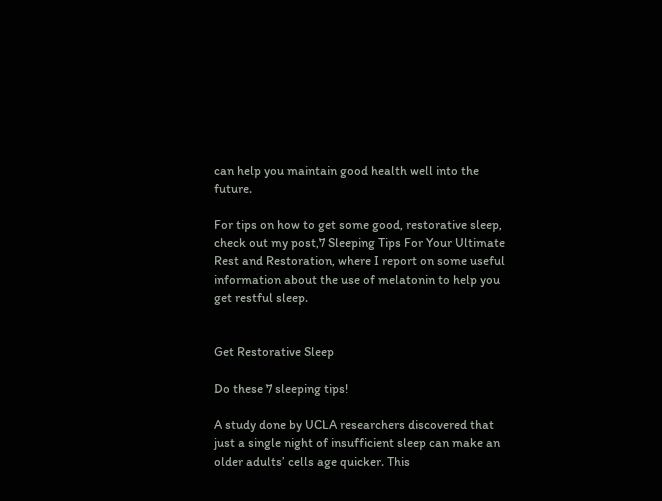can help you maintain good health well into the future.

For tips on how to get some good, restorative sleep, check out my post,7 Sleeping Tips For Your Ultimate Rest and Restoration, where I report on some useful information about the use of melatonin to help you get restful sleep.


Get Restorative Sleep

Do these 7 sleeping tips!

A study done by UCLA researchers discovered that just a single night of insufficient sleep can make an older adults’ cells age quicker. This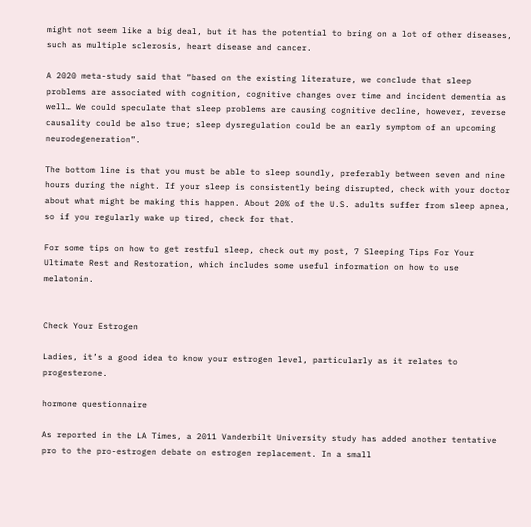might not seem like a big deal, but it has the potential to bring on a lot of other diseases, such as multiple sclerosis, heart disease and cancer.

A 2020 meta-study said that “based on the existing literature, we conclude that sleep problems are associated with cognition, cognitive changes over time and incident dementia as well… We could speculate that sleep problems are causing cognitive decline, however, reverse causality could be also true; sleep dysregulation could be an early symptom of an upcoming neurodegeneration”.

The bottom line is that you must be able to sleep soundly, preferably between seven and nine hours during the night. If your sleep is consistently being disrupted, check with your doctor about what might be making this happen. About 20% of the U.S. adults suffer from sleep apnea, so if you regularly wake up tired, check for that.

For some tips on how to get restful sleep, check out my post, 7 Sleeping Tips For Your Ultimate Rest and Restoration, which includes some useful information on how to use melatonin.


Check Your Estrogen

Ladies, it’s a good idea to know your estrogen level, particularly as it relates to progesterone.

hormone questionnaire

As reported in the LA Times, a 2011 Vanderbilt University study has added another tentative pro to the pro-estrogen debate on estrogen replacement. In a small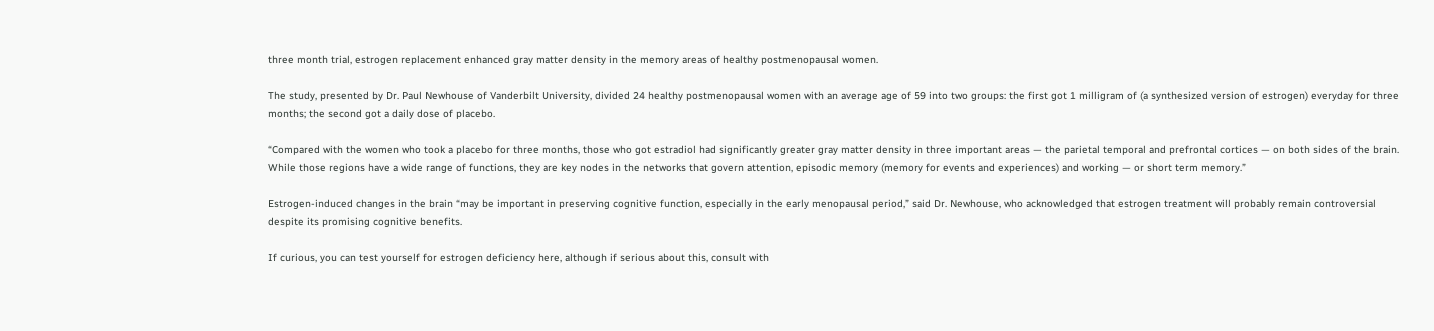three month trial, estrogen replacement enhanced gray matter density in the memory areas of healthy postmenopausal women.

The study, presented by Dr. Paul Newhouse of Vanderbilt University, divided 24 healthy postmenopausal women with an average age of 59 into two groups: the first got 1 milligram of (a synthesized version of estrogen) everyday for three months; the second got a daily dose of placebo.

“Compared with the women who took a placebo for three months, those who got estradiol had significantly greater gray matter density in three important areas — the parietal temporal and prefrontal cortices — on both sides of the brain. While those regions have a wide range of functions, they are key nodes in the networks that govern attention, episodic memory (memory for events and experiences) and working — or short term memory.”

Estrogen-induced changes in the brain “may be important in preserving cognitive function, especially in the early menopausal period,” said Dr. Newhouse, who acknowledged that estrogen treatment will probably remain controversial despite its promising cognitive benefits.

If curious, you can test yourself for estrogen deficiency here, although if serious about this, consult with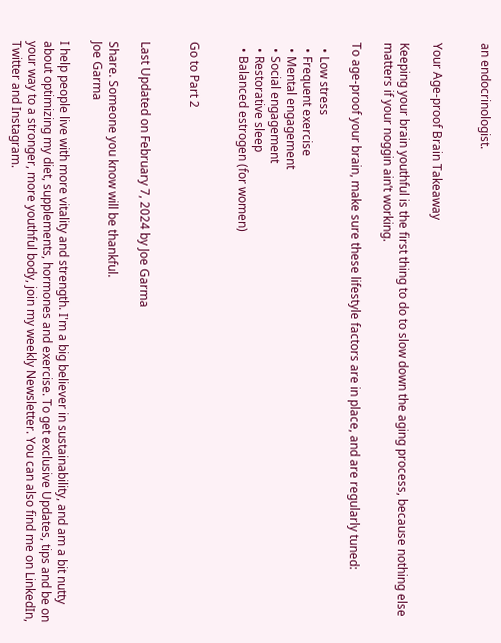an endocrinologist.


Your Age-proof Brain Takeaway

Keeping your brain youthful is the first thing to do to slow down the aging process, because nothing else matters if your noggin ain’t working.

To age-proof your brain, make sure these lifestyle factors are in place, and are regularly tuned:

  • Low stress
  • Frequent exercise
  • Mental engagement
  • Social engagement
  • Restorative sleep
  • Balanced estrogen (for women)


Go to Part 2


Last Updated on February 7, 2024 by Joe Garma

Share. Someone you know will be thankful.
Joe Garma

I help people live with more vitality and strength. I'm a big believer in sustainability, and am a bit nutty about optimizing my diet, supplements, hormones and exercise. To get exclusive Updates, tips and be on your way to a stronger, more youthful body, join my weekly Newsletter. You can also find me on LinkedIn, Twitter and Instagram.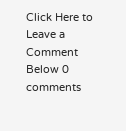Click Here to Leave a Comment Below 0 comments